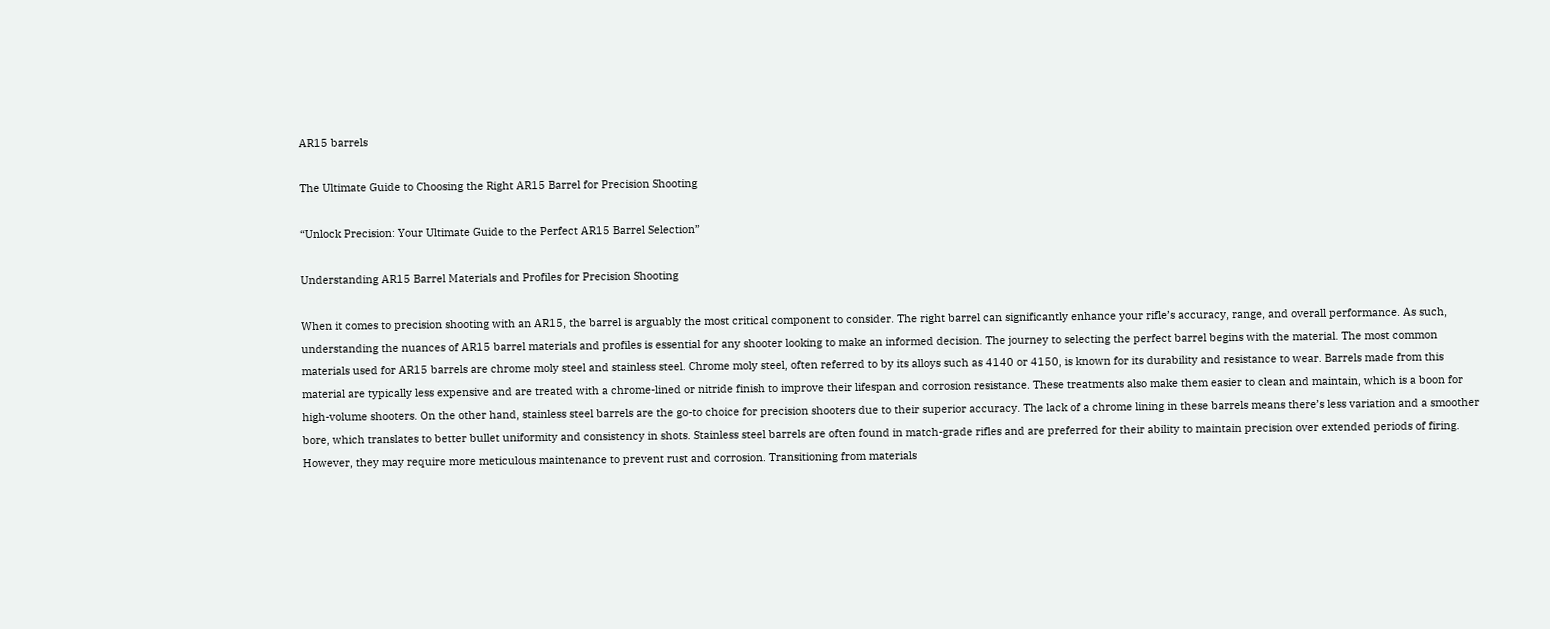AR15 barrels

The Ultimate Guide to Choosing the Right AR15 Barrel for Precision Shooting

“Unlock Precision: Your Ultimate Guide to the Perfect AR15 Barrel Selection”

Understanding AR15 Barrel Materials and Profiles for Precision Shooting

When it comes to precision shooting with an AR15, the barrel is arguably the most critical component to consider. The right barrel can significantly enhance your rifle’s accuracy, range, and overall performance. As such, understanding the nuances of AR15 barrel materials and profiles is essential for any shooter looking to make an informed decision. The journey to selecting the perfect barrel begins with the material. The most common materials used for AR15 barrels are chrome moly steel and stainless steel. Chrome moly steel, often referred to by its alloys such as 4140 or 4150, is known for its durability and resistance to wear. Barrels made from this material are typically less expensive and are treated with a chrome-lined or nitride finish to improve their lifespan and corrosion resistance. These treatments also make them easier to clean and maintain, which is a boon for high-volume shooters. On the other hand, stainless steel barrels are the go-to choice for precision shooters due to their superior accuracy. The lack of a chrome lining in these barrels means there’s less variation and a smoother bore, which translates to better bullet uniformity and consistency in shots. Stainless steel barrels are often found in match-grade rifles and are preferred for their ability to maintain precision over extended periods of firing. However, they may require more meticulous maintenance to prevent rust and corrosion. Transitioning from materials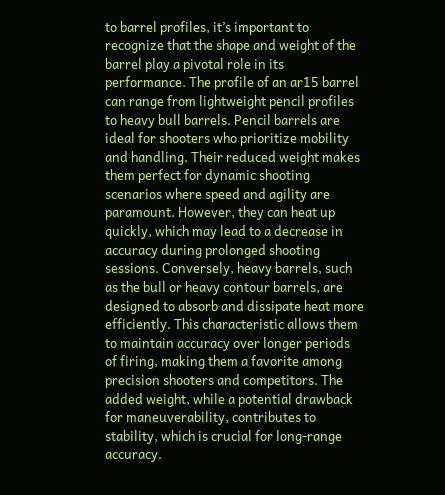to barrel profiles, it’s important to recognize that the shape and weight of the barrel play a pivotal role in its performance. The profile of an ar15 barrel can range from lightweight pencil profiles to heavy bull barrels. Pencil barrels are ideal for shooters who prioritize mobility and handling. Their reduced weight makes them perfect for dynamic shooting scenarios where speed and agility are paramount. However, they can heat up quickly, which may lead to a decrease in accuracy during prolonged shooting sessions. Conversely, heavy barrels, such as the bull or heavy contour barrels, are designed to absorb and dissipate heat more efficiently. This characteristic allows them to maintain accuracy over longer periods of firing, making them a favorite among precision shooters and competitors. The added weight, while a potential drawback for maneuverability, contributes to stability, which is crucial for long-range accuracy.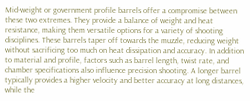Mid-weight or government profile barrels offer a compromise between these two extremes. They provide a balance of weight and heat resistance, making them versatile options for a variety of shooting disciplines. These barrels taper off towards the muzzle, reducing weight without sacrificing too much on heat dissipation and accuracy. In addition to material and profile, factors such as barrel length, twist rate, and chamber specifications also influence precision shooting. A longer barrel typically provides a higher velocity and better accuracy at long distances, while the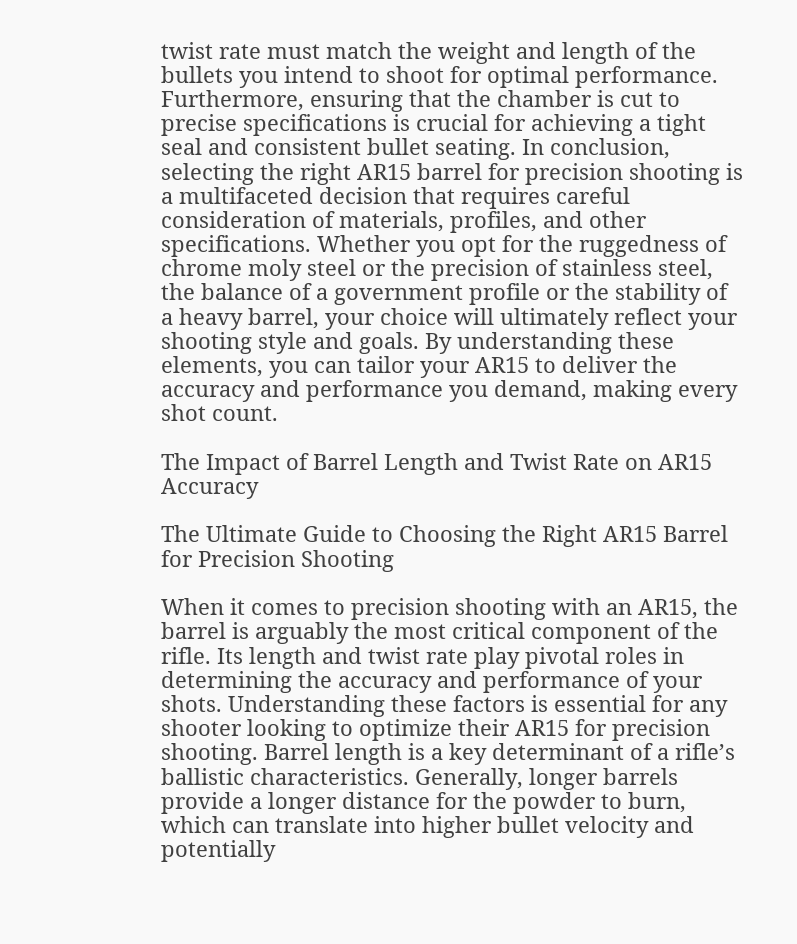twist rate must match the weight and length of the bullets you intend to shoot for optimal performance. Furthermore, ensuring that the chamber is cut to precise specifications is crucial for achieving a tight seal and consistent bullet seating. In conclusion, selecting the right AR15 barrel for precision shooting is a multifaceted decision that requires careful consideration of materials, profiles, and other specifications. Whether you opt for the ruggedness of chrome moly steel or the precision of stainless steel, the balance of a government profile or the stability of a heavy barrel, your choice will ultimately reflect your shooting style and goals. By understanding these elements, you can tailor your AR15 to deliver the accuracy and performance you demand, making every shot count.

The Impact of Barrel Length and Twist Rate on AR15 Accuracy

The Ultimate Guide to Choosing the Right AR15 Barrel for Precision Shooting

When it comes to precision shooting with an AR15, the barrel is arguably the most critical component of the rifle. Its length and twist rate play pivotal roles in determining the accuracy and performance of your shots. Understanding these factors is essential for any shooter looking to optimize their AR15 for precision shooting. Barrel length is a key determinant of a rifle’s ballistic characteristics. Generally, longer barrels provide a longer distance for the powder to burn, which can translate into higher bullet velocity and potentially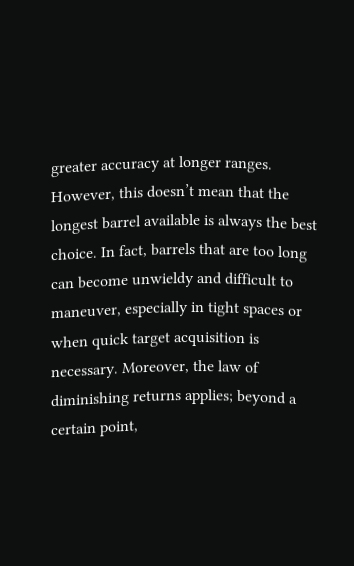greater accuracy at longer ranges. However, this doesn’t mean that the longest barrel available is always the best choice. In fact, barrels that are too long can become unwieldy and difficult to maneuver, especially in tight spaces or when quick target acquisition is necessary. Moreover, the law of diminishing returns applies; beyond a certain point,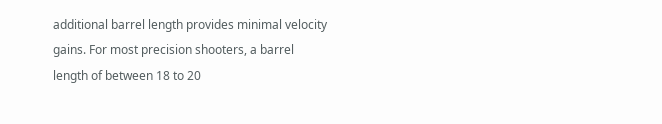additional barrel length provides minimal velocity gains. For most precision shooters, a barrel length of between 18 to 20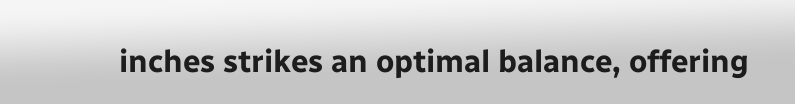inches strikes an optimal balance, offering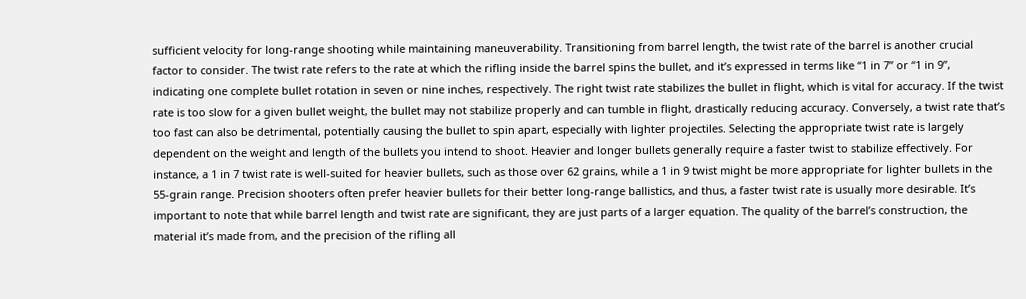sufficient velocity for long-range shooting while maintaining maneuverability. Transitioning from barrel length, the twist rate of the barrel is another crucial factor to consider. The twist rate refers to the rate at which the rifling inside the barrel spins the bullet, and it’s expressed in terms like “1 in 7” or “1 in 9”, indicating one complete bullet rotation in seven or nine inches, respectively. The right twist rate stabilizes the bullet in flight, which is vital for accuracy. If the twist rate is too slow for a given bullet weight, the bullet may not stabilize properly and can tumble in flight, drastically reducing accuracy. Conversely, a twist rate that’s too fast can also be detrimental, potentially causing the bullet to spin apart, especially with lighter projectiles. Selecting the appropriate twist rate is largely dependent on the weight and length of the bullets you intend to shoot. Heavier and longer bullets generally require a faster twist to stabilize effectively. For instance, a 1 in 7 twist rate is well-suited for heavier bullets, such as those over 62 grains, while a 1 in 9 twist might be more appropriate for lighter bullets in the 55-grain range. Precision shooters often prefer heavier bullets for their better long-range ballistics, and thus, a faster twist rate is usually more desirable. It’s important to note that while barrel length and twist rate are significant, they are just parts of a larger equation. The quality of the barrel’s construction, the material it’s made from, and the precision of the rifling all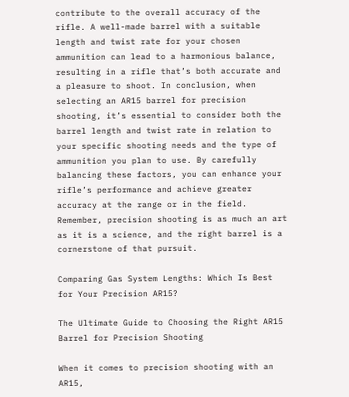contribute to the overall accuracy of the rifle. A well-made barrel with a suitable length and twist rate for your chosen ammunition can lead to a harmonious balance, resulting in a rifle that’s both accurate and a pleasure to shoot. In conclusion, when selecting an AR15 barrel for precision shooting, it’s essential to consider both the barrel length and twist rate in relation to your specific shooting needs and the type of ammunition you plan to use. By carefully balancing these factors, you can enhance your rifle’s performance and achieve greater accuracy at the range or in the field. Remember, precision shooting is as much an art as it is a science, and the right barrel is a cornerstone of that pursuit.

Comparing Gas System Lengths: Which Is Best for Your Precision AR15?

The Ultimate Guide to Choosing the Right AR15 Barrel for Precision Shooting

When it comes to precision shooting with an AR15,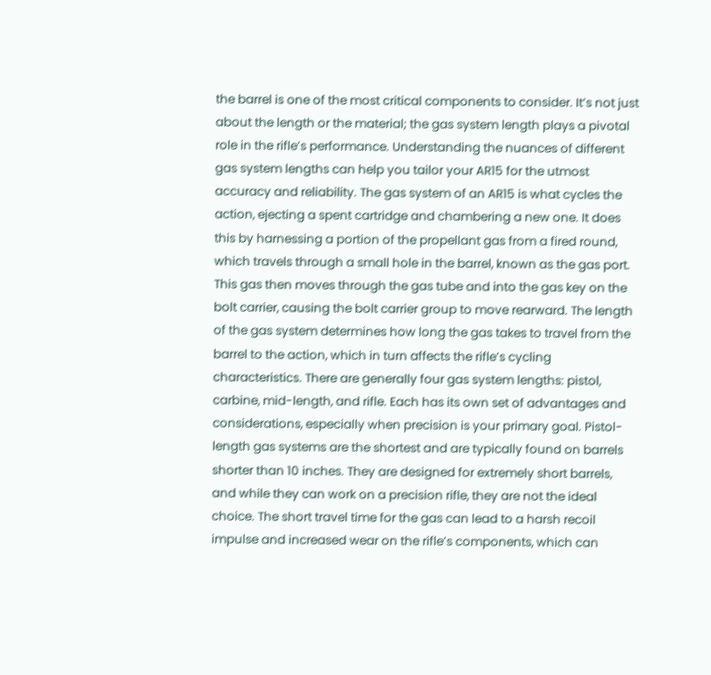the barrel is one of the most critical components to consider. It’s not just about the length or the material; the gas system length plays a pivotal role in the rifle’s performance. Understanding the nuances of different gas system lengths can help you tailor your AR15 for the utmost accuracy and reliability. The gas system of an AR15 is what cycles the action, ejecting a spent cartridge and chambering a new one. It does this by harnessing a portion of the propellant gas from a fired round, which travels through a small hole in the barrel, known as the gas port. This gas then moves through the gas tube and into the gas key on the bolt carrier, causing the bolt carrier group to move rearward. The length of the gas system determines how long the gas takes to travel from the barrel to the action, which in turn affects the rifle’s cycling characteristics. There are generally four gas system lengths: pistol, carbine, mid-length, and rifle. Each has its own set of advantages and considerations, especially when precision is your primary goal. Pistol-length gas systems are the shortest and are typically found on barrels shorter than 10 inches. They are designed for extremely short barrels, and while they can work on a precision rifle, they are not the ideal choice. The short travel time for the gas can lead to a harsh recoil impulse and increased wear on the rifle’s components, which can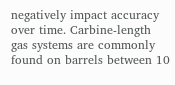negatively impact accuracy over time. Carbine-length gas systems are commonly found on barrels between 10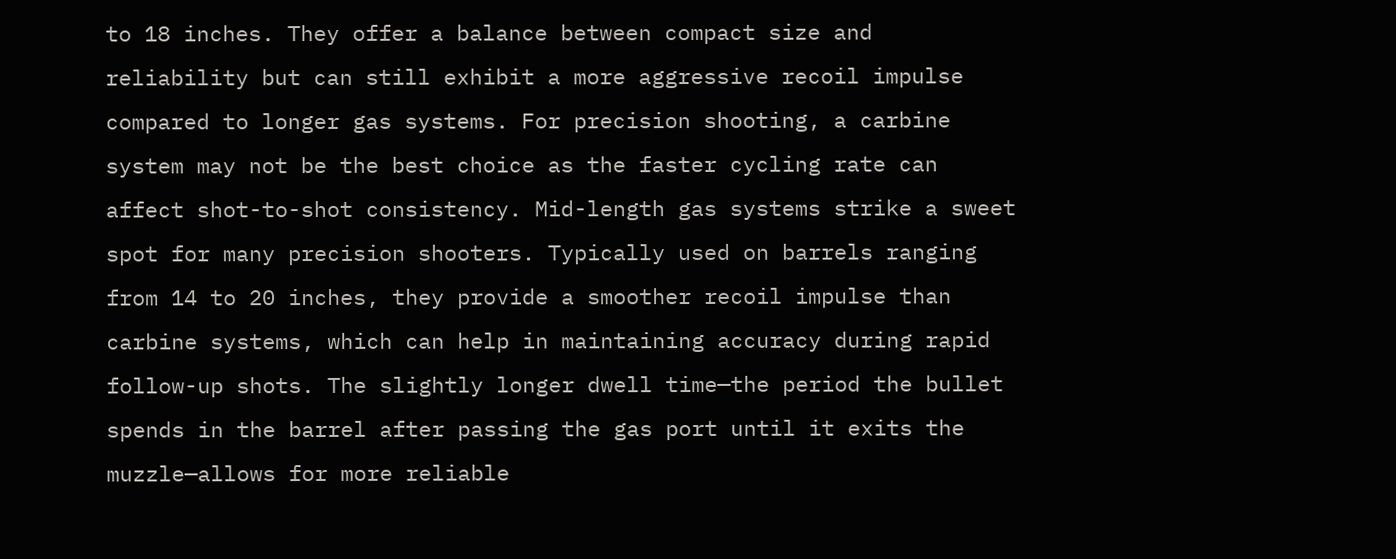to 18 inches. They offer a balance between compact size and reliability but can still exhibit a more aggressive recoil impulse compared to longer gas systems. For precision shooting, a carbine system may not be the best choice as the faster cycling rate can affect shot-to-shot consistency. Mid-length gas systems strike a sweet spot for many precision shooters. Typically used on barrels ranging from 14 to 20 inches, they provide a smoother recoil impulse than carbine systems, which can help in maintaining accuracy during rapid follow-up shots. The slightly longer dwell time—the period the bullet spends in the barrel after passing the gas port until it exits the muzzle—allows for more reliable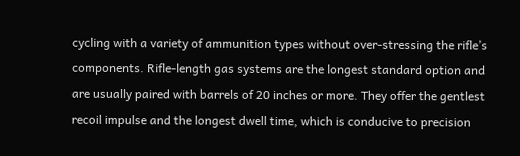cycling with a variety of ammunition types without over-stressing the rifle’s components. Rifle-length gas systems are the longest standard option and are usually paired with barrels of 20 inches or more. They offer the gentlest recoil impulse and the longest dwell time, which is conducive to precision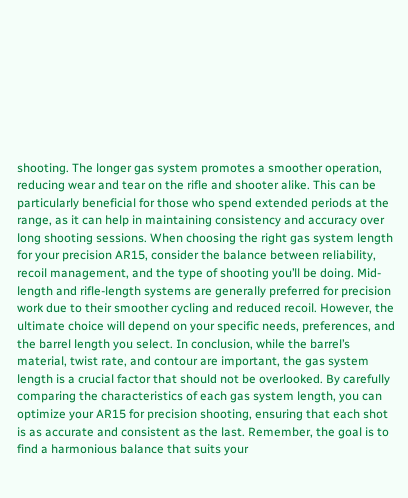shooting. The longer gas system promotes a smoother operation, reducing wear and tear on the rifle and shooter alike. This can be particularly beneficial for those who spend extended periods at the range, as it can help in maintaining consistency and accuracy over long shooting sessions. When choosing the right gas system length for your precision AR15, consider the balance between reliability, recoil management, and the type of shooting you’ll be doing. Mid-length and rifle-length systems are generally preferred for precision work due to their smoother cycling and reduced recoil. However, the ultimate choice will depend on your specific needs, preferences, and the barrel length you select. In conclusion, while the barrel’s material, twist rate, and contour are important, the gas system length is a crucial factor that should not be overlooked. By carefully comparing the characteristics of each gas system length, you can optimize your AR15 for precision shooting, ensuring that each shot is as accurate and consistent as the last. Remember, the goal is to find a harmonious balance that suits your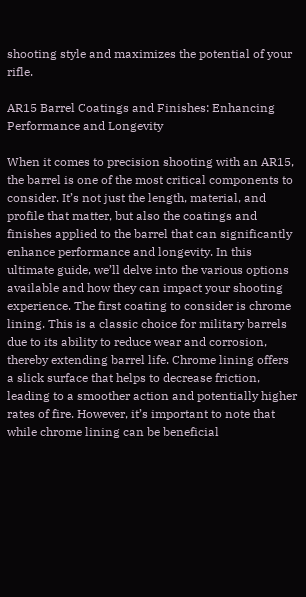shooting style and maximizes the potential of your rifle.

AR15 Barrel Coatings and Finishes: Enhancing Performance and Longevity

When it comes to precision shooting with an AR15, the barrel is one of the most critical components to consider. It’s not just the length, material, and profile that matter, but also the coatings and finishes applied to the barrel that can significantly enhance performance and longevity. In this ultimate guide, we’ll delve into the various options available and how they can impact your shooting experience. The first coating to consider is chrome lining. This is a classic choice for military barrels due to its ability to reduce wear and corrosion, thereby extending barrel life. Chrome lining offers a slick surface that helps to decrease friction, leading to a smoother action and potentially higher rates of fire. However, it’s important to note that while chrome lining can be beneficial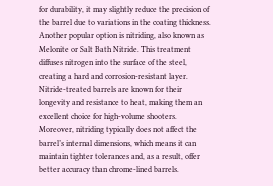for durability, it may slightly reduce the precision of the barrel due to variations in the coating thickness. Another popular option is nitriding, also known as Melonite or Salt Bath Nitride. This treatment diffuses nitrogen into the surface of the steel, creating a hard and corrosion-resistant layer. Nitride-treated barrels are known for their longevity and resistance to heat, making them an excellent choice for high-volume shooters. Moreover, nitriding typically does not affect the barrel’s internal dimensions, which means it can maintain tighter tolerances and, as a result, offer better accuracy than chrome-lined barrels.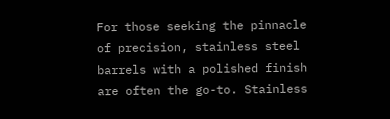For those seeking the pinnacle of precision, stainless steel barrels with a polished finish are often the go-to. Stainless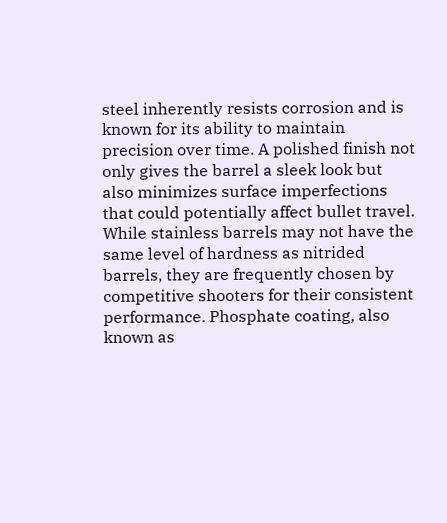steel inherently resists corrosion and is known for its ability to maintain precision over time. A polished finish not only gives the barrel a sleek look but also minimizes surface imperfections that could potentially affect bullet travel. While stainless barrels may not have the same level of hardness as nitrided barrels, they are frequently chosen by competitive shooters for their consistent performance. Phosphate coating, also known as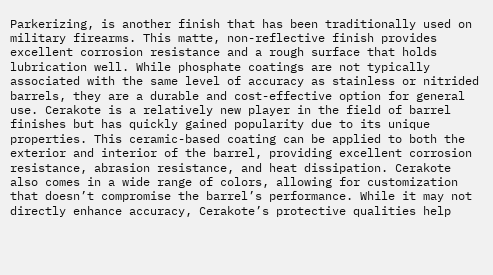Parkerizing, is another finish that has been traditionally used on military firearms. This matte, non-reflective finish provides excellent corrosion resistance and a rough surface that holds lubrication well. While phosphate coatings are not typically associated with the same level of accuracy as stainless or nitrided barrels, they are a durable and cost-effective option for general use. Cerakote is a relatively new player in the field of barrel finishes but has quickly gained popularity due to its unique properties. This ceramic-based coating can be applied to both the exterior and interior of the barrel, providing excellent corrosion resistance, abrasion resistance, and heat dissipation. Cerakote also comes in a wide range of colors, allowing for customization that doesn’t compromise the barrel’s performance. While it may not directly enhance accuracy, Cerakote’s protective qualities help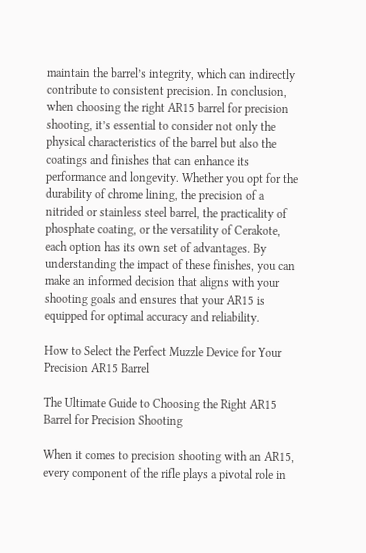maintain the barrel’s integrity, which can indirectly contribute to consistent precision. In conclusion, when choosing the right AR15 barrel for precision shooting, it’s essential to consider not only the physical characteristics of the barrel but also the coatings and finishes that can enhance its performance and longevity. Whether you opt for the durability of chrome lining, the precision of a nitrided or stainless steel barrel, the practicality of phosphate coating, or the versatility of Cerakote, each option has its own set of advantages. By understanding the impact of these finishes, you can make an informed decision that aligns with your shooting goals and ensures that your AR15 is equipped for optimal accuracy and reliability.

How to Select the Perfect Muzzle Device for Your Precision AR15 Barrel

The Ultimate Guide to Choosing the Right AR15 Barrel for Precision Shooting

When it comes to precision shooting with an AR15, every component of the rifle plays a pivotal role in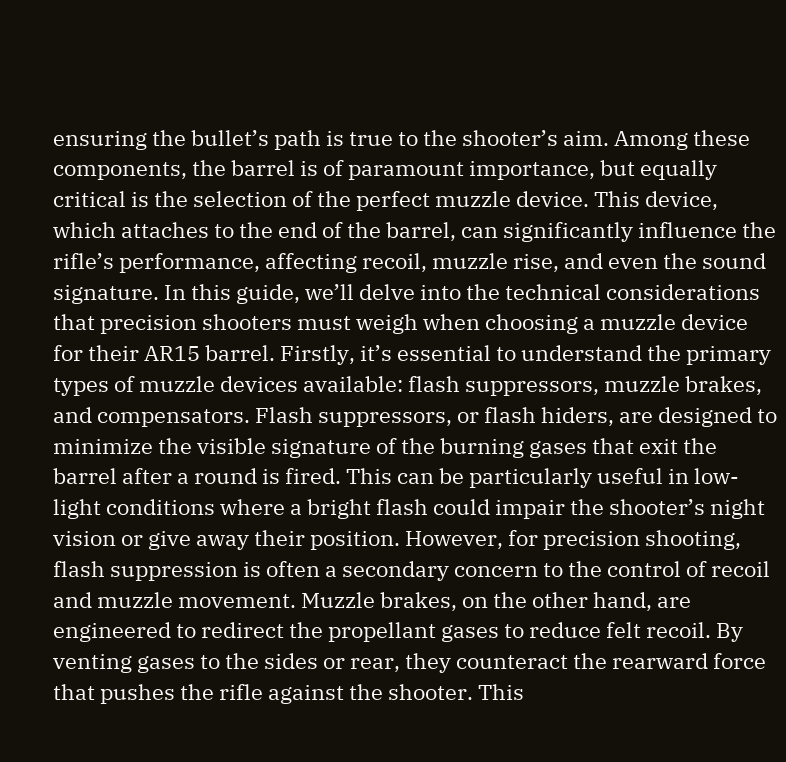ensuring the bullet’s path is true to the shooter’s aim. Among these components, the barrel is of paramount importance, but equally critical is the selection of the perfect muzzle device. This device, which attaches to the end of the barrel, can significantly influence the rifle’s performance, affecting recoil, muzzle rise, and even the sound signature. In this guide, we’ll delve into the technical considerations that precision shooters must weigh when choosing a muzzle device for their AR15 barrel. Firstly, it’s essential to understand the primary types of muzzle devices available: flash suppressors, muzzle brakes, and compensators. Flash suppressors, or flash hiders, are designed to minimize the visible signature of the burning gases that exit the barrel after a round is fired. This can be particularly useful in low-light conditions where a bright flash could impair the shooter’s night vision or give away their position. However, for precision shooting, flash suppression is often a secondary concern to the control of recoil and muzzle movement. Muzzle brakes, on the other hand, are engineered to redirect the propellant gases to reduce felt recoil. By venting gases to the sides or rear, they counteract the rearward force that pushes the rifle against the shooter. This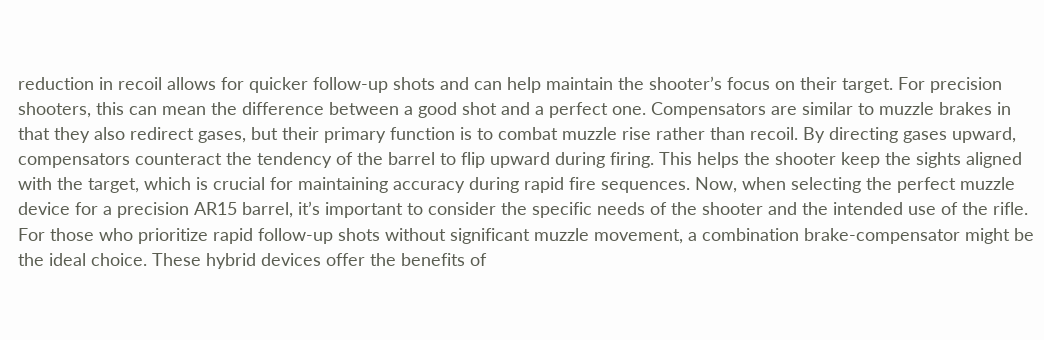reduction in recoil allows for quicker follow-up shots and can help maintain the shooter’s focus on their target. For precision shooters, this can mean the difference between a good shot and a perfect one. Compensators are similar to muzzle brakes in that they also redirect gases, but their primary function is to combat muzzle rise rather than recoil. By directing gases upward, compensators counteract the tendency of the barrel to flip upward during firing. This helps the shooter keep the sights aligned with the target, which is crucial for maintaining accuracy during rapid fire sequences. Now, when selecting the perfect muzzle device for a precision AR15 barrel, it’s important to consider the specific needs of the shooter and the intended use of the rifle. For those who prioritize rapid follow-up shots without significant muzzle movement, a combination brake-compensator might be the ideal choice. These hybrid devices offer the benefits of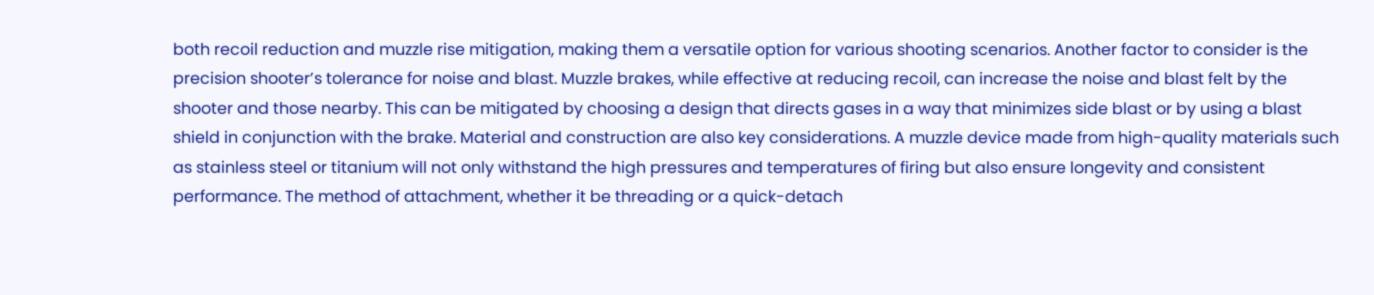both recoil reduction and muzzle rise mitigation, making them a versatile option for various shooting scenarios. Another factor to consider is the precision shooter’s tolerance for noise and blast. Muzzle brakes, while effective at reducing recoil, can increase the noise and blast felt by the shooter and those nearby. This can be mitigated by choosing a design that directs gases in a way that minimizes side blast or by using a blast shield in conjunction with the brake. Material and construction are also key considerations. A muzzle device made from high-quality materials such as stainless steel or titanium will not only withstand the high pressures and temperatures of firing but also ensure longevity and consistent performance. The method of attachment, whether it be threading or a quick-detach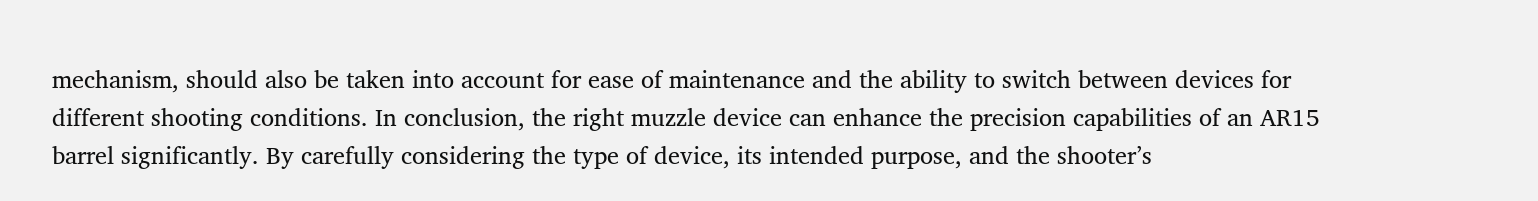mechanism, should also be taken into account for ease of maintenance and the ability to switch between devices for different shooting conditions. In conclusion, the right muzzle device can enhance the precision capabilities of an AR15 barrel significantly. By carefully considering the type of device, its intended purpose, and the shooter’s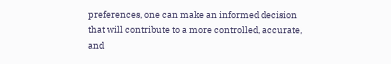preferences, one can make an informed decision that will contribute to a more controlled, accurate, and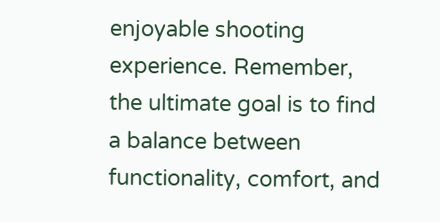enjoyable shooting experience. Remember, the ultimate goal is to find a balance between functionality, comfort, and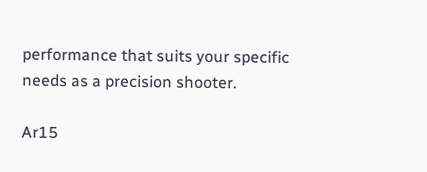performance that suits your specific needs as a precision shooter.

Ar15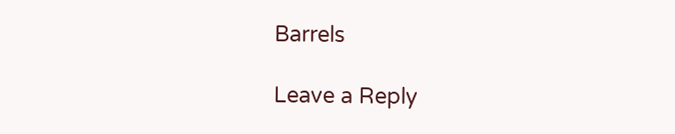Barrels

Leave a Reply